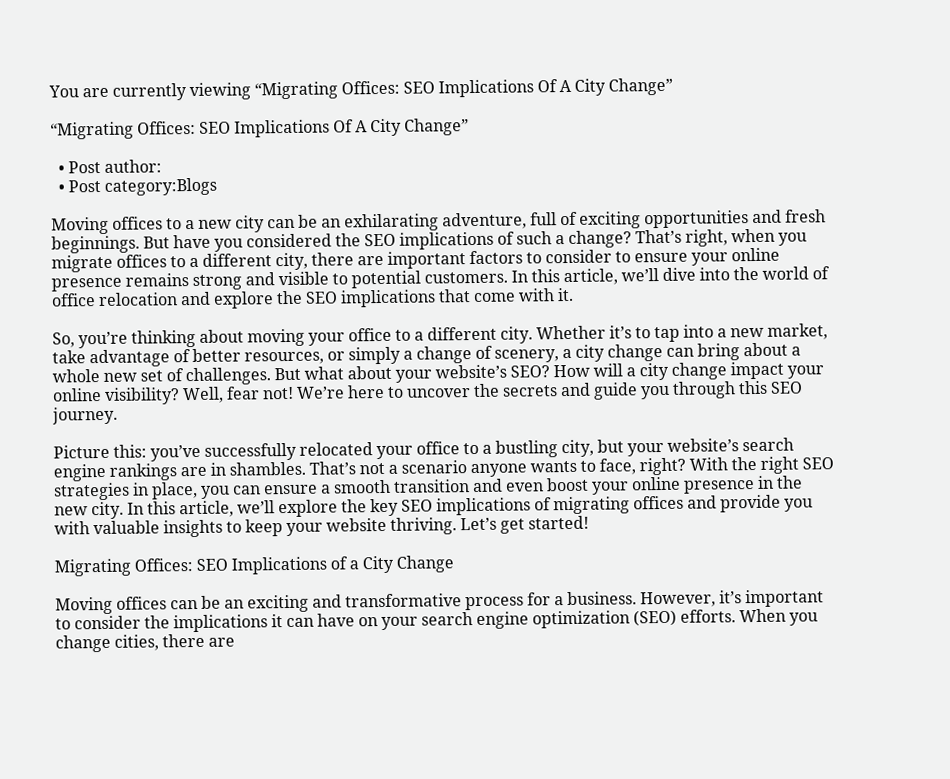You are currently viewing “Migrating Offices: SEO Implications Of A City Change”

“Migrating Offices: SEO Implications Of A City Change”

  • Post author:
  • Post category:Blogs

Moving offices to a new city can be an exhilarating adventure, full of exciting opportunities and fresh beginnings. But have you considered the SEO implications of such a change? That’s right, when you migrate offices to a different city, there are important factors to consider to ensure your online presence remains strong and visible to potential customers. In this article, we’ll dive into the world of office relocation and explore the SEO implications that come with it.

So, you’re thinking about moving your office to a different city. Whether it’s to tap into a new market, take advantage of better resources, or simply a change of scenery, a city change can bring about a whole new set of challenges. But what about your website’s SEO? How will a city change impact your online visibility? Well, fear not! We’re here to uncover the secrets and guide you through this SEO journey.

Picture this: you’ve successfully relocated your office to a bustling city, but your website’s search engine rankings are in shambles. That’s not a scenario anyone wants to face, right? With the right SEO strategies in place, you can ensure a smooth transition and even boost your online presence in the new city. In this article, we’ll explore the key SEO implications of migrating offices and provide you with valuable insights to keep your website thriving. Let’s get started!

Migrating Offices: SEO Implications of a City Change

Moving offices can be an exciting and transformative process for a business. However, it’s important to consider the implications it can have on your search engine optimization (SEO) efforts. When you change cities, there are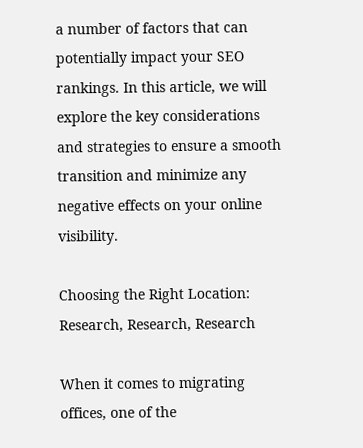a number of factors that can potentially impact your SEO rankings. In this article, we will explore the key considerations and strategies to ensure a smooth transition and minimize any negative effects on your online visibility.

Choosing the Right Location: Research, Research, Research

When it comes to migrating offices, one of the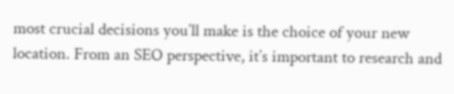most crucial decisions you’ll make is the choice of your new location. From an SEO perspective, it’s important to research and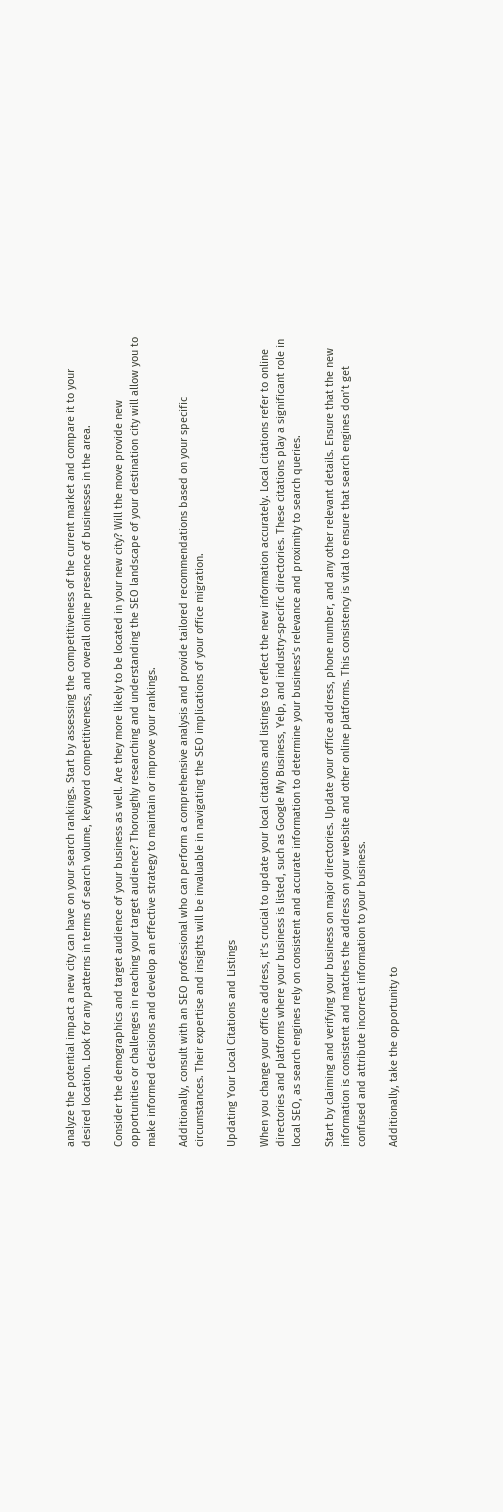analyze the potential impact a new city can have on your search rankings. Start by assessing the competitiveness of the current market and compare it to your desired location. Look for any patterns in terms of search volume, keyword competitiveness, and overall online presence of businesses in the area.

Consider the demographics and target audience of your business as well. Are they more likely to be located in your new city? Will the move provide new opportunities or challenges in reaching your target audience? Thoroughly researching and understanding the SEO landscape of your destination city will allow you to make informed decisions and develop an effective strategy to maintain or improve your rankings.

Additionally, consult with an SEO professional who can perform a comprehensive analysis and provide tailored recommendations based on your specific circumstances. Their expertise and insights will be invaluable in navigating the SEO implications of your office migration.

Updating Your Local Citations and Listings

When you change your office address, it’s crucial to update your local citations and listings to reflect the new information accurately. Local citations refer to online directories and platforms where your business is listed, such as Google My Business, Yelp, and industry-specific directories. These citations play a significant role in local SEO, as search engines rely on consistent and accurate information to determine your business’s relevance and proximity to search queries.

Start by claiming and verifying your business on major directories. Update your office address, phone number, and any other relevant details. Ensure that the new information is consistent and matches the address on your website and other online platforms. This consistency is vital to ensure that search engines don’t get confused and attribute incorrect information to your business.

Additionally, take the opportunity to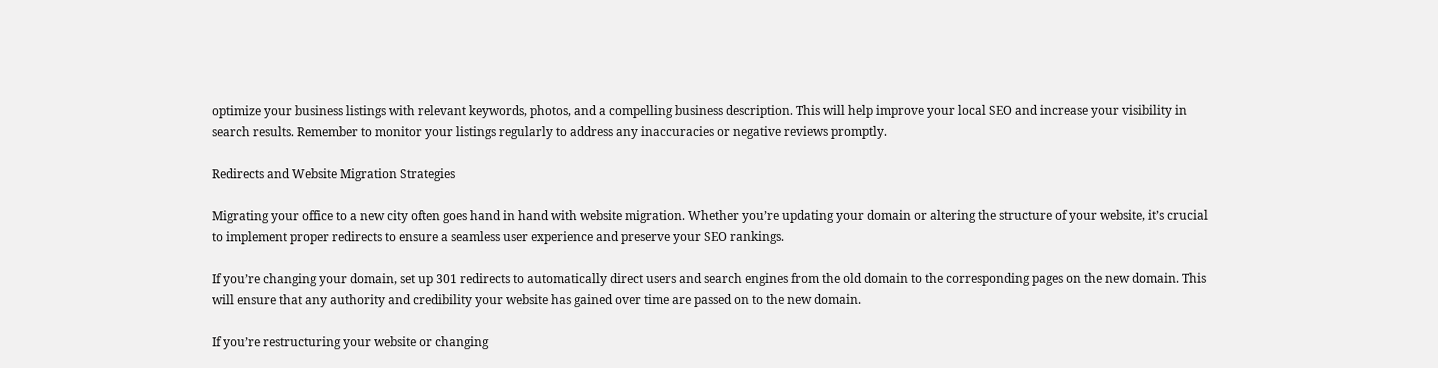optimize your business listings with relevant keywords, photos, and a compelling business description. This will help improve your local SEO and increase your visibility in search results. Remember to monitor your listings regularly to address any inaccuracies or negative reviews promptly.

Redirects and Website Migration Strategies

Migrating your office to a new city often goes hand in hand with website migration. Whether you’re updating your domain or altering the structure of your website, it’s crucial to implement proper redirects to ensure a seamless user experience and preserve your SEO rankings.

If you’re changing your domain, set up 301 redirects to automatically direct users and search engines from the old domain to the corresponding pages on the new domain. This will ensure that any authority and credibility your website has gained over time are passed on to the new domain.

If you’re restructuring your website or changing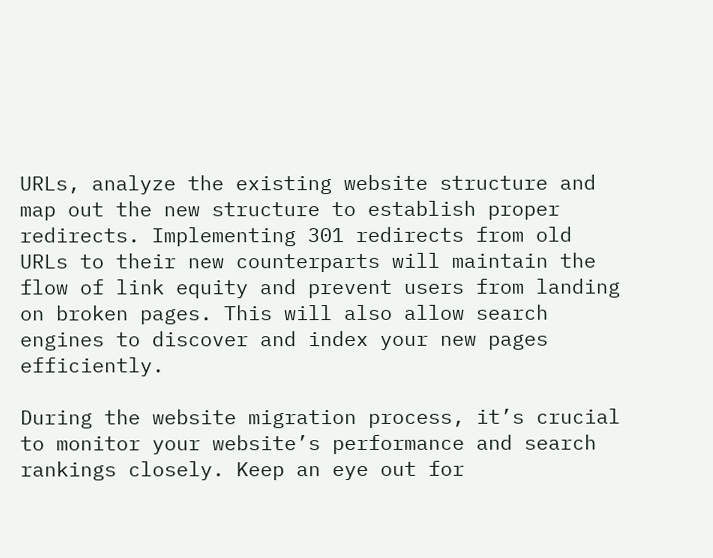URLs, analyze the existing website structure and map out the new structure to establish proper redirects. Implementing 301 redirects from old URLs to their new counterparts will maintain the flow of link equity and prevent users from landing on broken pages. This will also allow search engines to discover and index your new pages efficiently.

During the website migration process, it’s crucial to monitor your website’s performance and search rankings closely. Keep an eye out for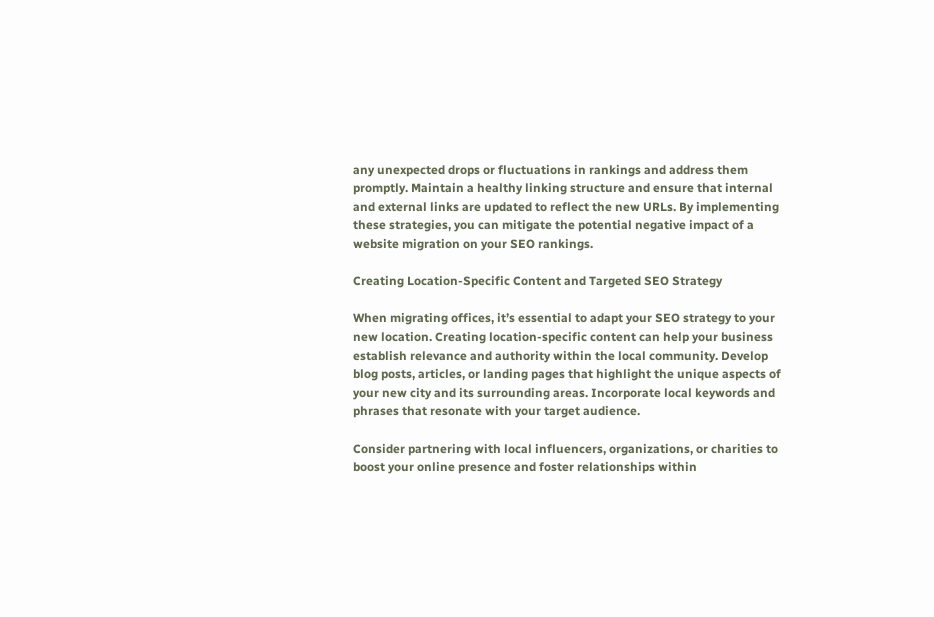any unexpected drops or fluctuations in rankings and address them promptly. Maintain a healthy linking structure and ensure that internal and external links are updated to reflect the new URLs. By implementing these strategies, you can mitigate the potential negative impact of a website migration on your SEO rankings.

Creating Location-Specific Content and Targeted SEO Strategy

When migrating offices, it’s essential to adapt your SEO strategy to your new location. Creating location-specific content can help your business establish relevance and authority within the local community. Develop blog posts, articles, or landing pages that highlight the unique aspects of your new city and its surrounding areas. Incorporate local keywords and phrases that resonate with your target audience.

Consider partnering with local influencers, organizations, or charities to boost your online presence and foster relationships within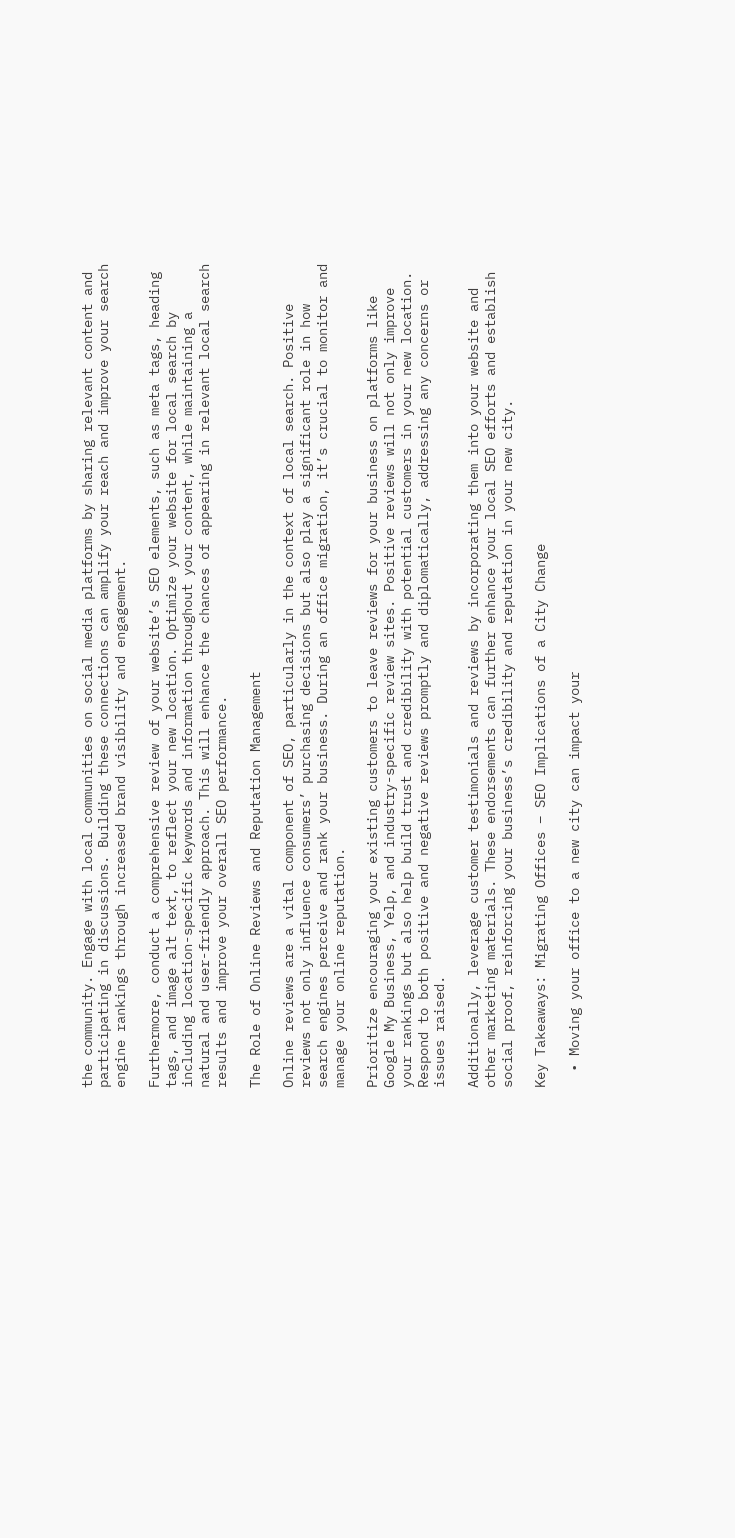the community. Engage with local communities on social media platforms by sharing relevant content and participating in discussions. Building these connections can amplify your reach and improve your search engine rankings through increased brand visibility and engagement.

Furthermore, conduct a comprehensive review of your website’s SEO elements, such as meta tags, heading tags, and image alt text, to reflect your new location. Optimize your website for local search by including location-specific keywords and information throughout your content, while maintaining a natural and user-friendly approach. This will enhance the chances of appearing in relevant local search results and improve your overall SEO performance.

The Role of Online Reviews and Reputation Management

Online reviews are a vital component of SEO, particularly in the context of local search. Positive reviews not only influence consumers’ purchasing decisions but also play a significant role in how search engines perceive and rank your business. During an office migration, it’s crucial to monitor and manage your online reputation.

Prioritize encouraging your existing customers to leave reviews for your business on platforms like Google My Business, Yelp, and industry-specific review sites. Positive reviews will not only improve your rankings but also help build trust and credibility with potential customers in your new location. Respond to both positive and negative reviews promptly and diplomatically, addressing any concerns or issues raised.

Additionally, leverage customer testimonials and reviews by incorporating them into your website and other marketing materials. These endorsements can further enhance your local SEO efforts and establish social proof, reinforcing your business’s credibility and reputation in your new city.

Key Takeaways: Migrating Offices – SEO Implications of a City Change

  • Moving your office to a new city can impact your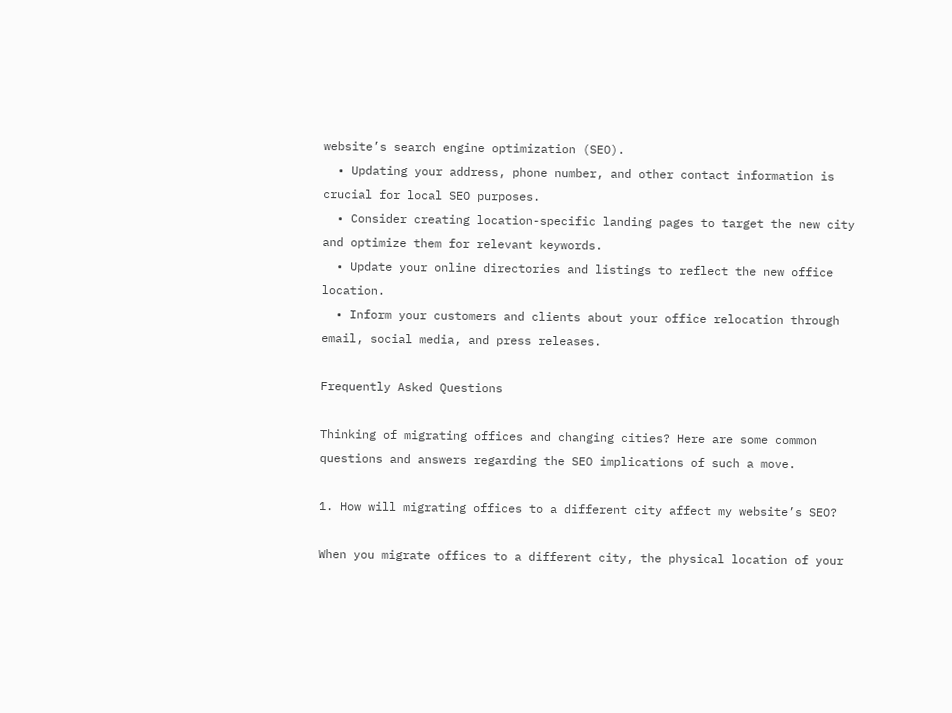website’s search engine optimization (SEO).
  • Updating your address, phone number, and other contact information is crucial for local SEO purposes.
  • Consider creating location-specific landing pages to target the new city and optimize them for relevant keywords.
  • Update your online directories and listings to reflect the new office location.
  • Inform your customers and clients about your office relocation through email, social media, and press releases.

Frequently Asked Questions

Thinking of migrating offices and changing cities? Here are some common questions and answers regarding the SEO implications of such a move.

1. How will migrating offices to a different city affect my website’s SEO?

When you migrate offices to a different city, the physical location of your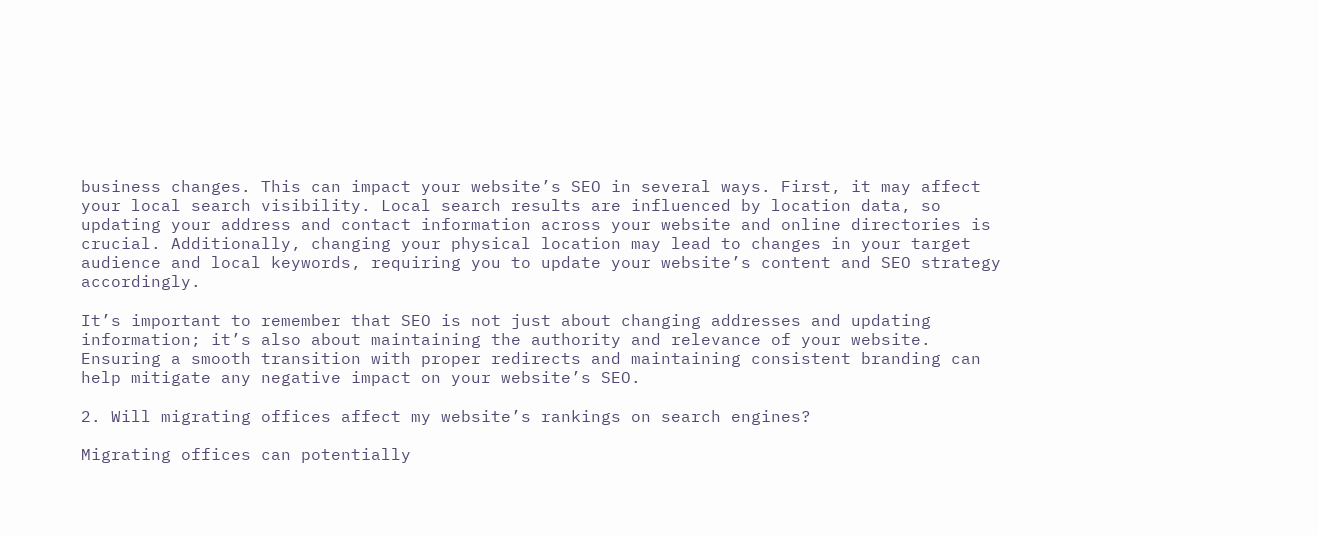business changes. This can impact your website’s SEO in several ways. First, it may affect your local search visibility. Local search results are influenced by location data, so updating your address and contact information across your website and online directories is crucial. Additionally, changing your physical location may lead to changes in your target audience and local keywords, requiring you to update your website’s content and SEO strategy accordingly.

It’s important to remember that SEO is not just about changing addresses and updating information; it’s also about maintaining the authority and relevance of your website. Ensuring a smooth transition with proper redirects and maintaining consistent branding can help mitigate any negative impact on your website’s SEO.

2. Will migrating offices affect my website’s rankings on search engines?

Migrating offices can potentially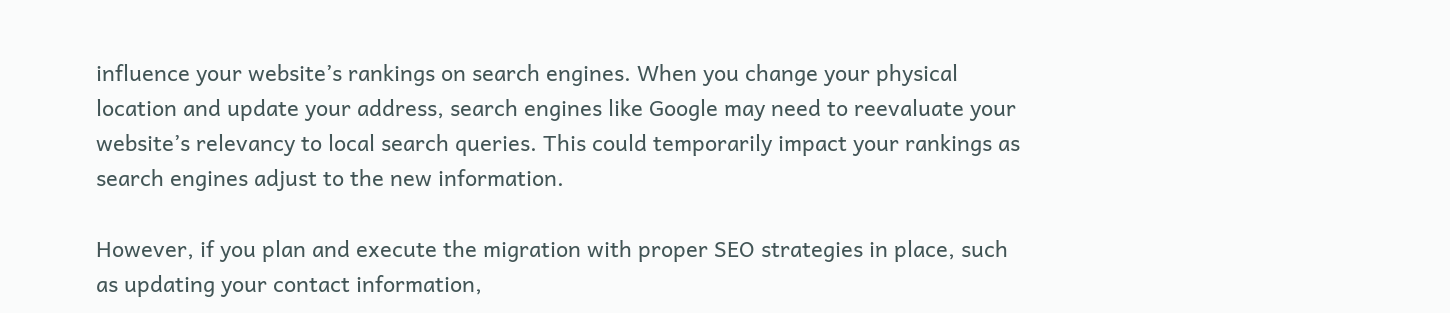influence your website’s rankings on search engines. When you change your physical location and update your address, search engines like Google may need to reevaluate your website’s relevancy to local search queries. This could temporarily impact your rankings as search engines adjust to the new information.

However, if you plan and execute the migration with proper SEO strategies in place, such as updating your contact information,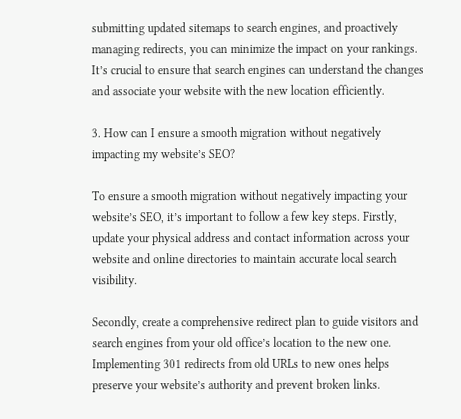submitting updated sitemaps to search engines, and proactively managing redirects, you can minimize the impact on your rankings. It’s crucial to ensure that search engines can understand the changes and associate your website with the new location efficiently.

3. How can I ensure a smooth migration without negatively impacting my website’s SEO?

To ensure a smooth migration without negatively impacting your website’s SEO, it’s important to follow a few key steps. Firstly, update your physical address and contact information across your website and online directories to maintain accurate local search visibility.

Secondly, create a comprehensive redirect plan to guide visitors and search engines from your old office’s location to the new one. Implementing 301 redirects from old URLs to new ones helps preserve your website’s authority and prevent broken links.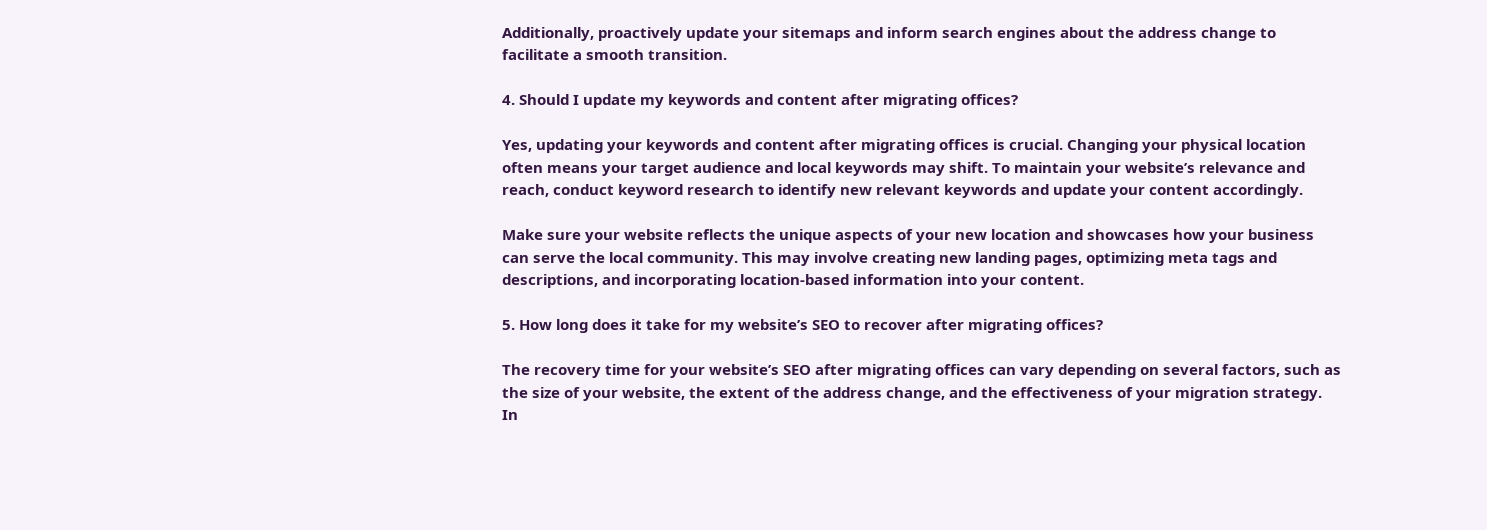Additionally, proactively update your sitemaps and inform search engines about the address change to facilitate a smooth transition.

4. Should I update my keywords and content after migrating offices?

Yes, updating your keywords and content after migrating offices is crucial. Changing your physical location often means your target audience and local keywords may shift. To maintain your website’s relevance and reach, conduct keyword research to identify new relevant keywords and update your content accordingly.

Make sure your website reflects the unique aspects of your new location and showcases how your business can serve the local community. This may involve creating new landing pages, optimizing meta tags and descriptions, and incorporating location-based information into your content.

5. How long does it take for my website’s SEO to recover after migrating offices?

The recovery time for your website’s SEO after migrating offices can vary depending on several factors, such as the size of your website, the extent of the address change, and the effectiveness of your migration strategy. In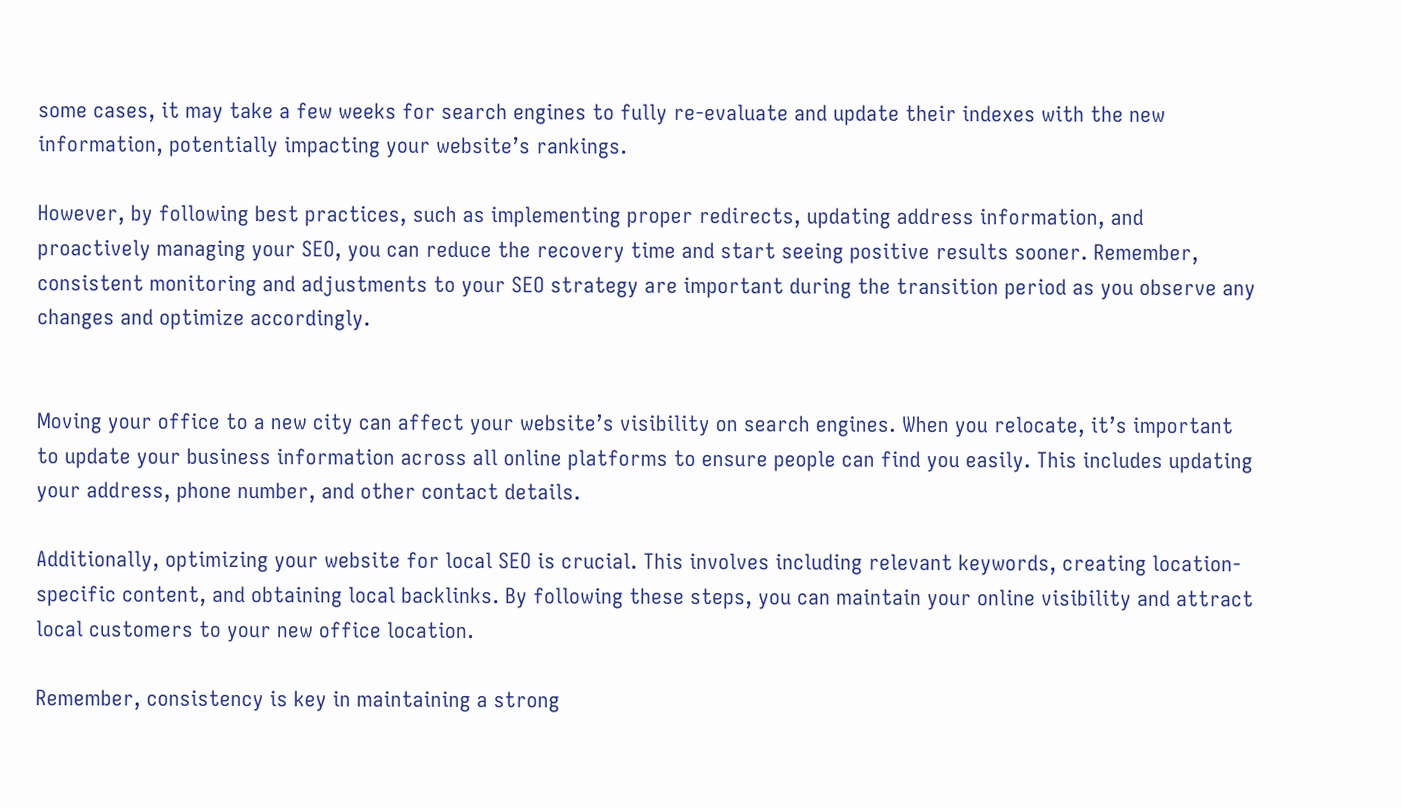some cases, it may take a few weeks for search engines to fully re-evaluate and update their indexes with the new information, potentially impacting your website’s rankings.

However, by following best practices, such as implementing proper redirects, updating address information, and proactively managing your SEO, you can reduce the recovery time and start seeing positive results sooner. Remember, consistent monitoring and adjustments to your SEO strategy are important during the transition period as you observe any changes and optimize accordingly.


Moving your office to a new city can affect your website’s visibility on search engines. When you relocate, it’s important to update your business information across all online platforms to ensure people can find you easily. This includes updating your address, phone number, and other contact details.

Additionally, optimizing your website for local SEO is crucial. This involves including relevant keywords, creating location-specific content, and obtaining local backlinks. By following these steps, you can maintain your online visibility and attract local customers to your new office location.

Remember, consistency is key in maintaining a strong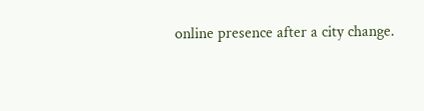online presence after a city change.